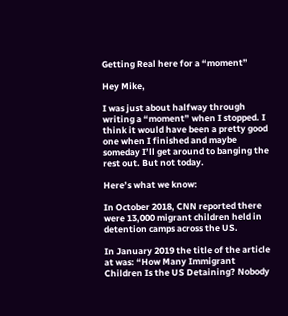Getting Real here for a “moment”

Hey Mike,

I was just about halfway through writing a “moment” when I stopped. I think it would have been a pretty good one when I finished and maybe someday I’ll get around to banging the rest out. But not today.

Here’s what we know:

In October 2018, CNN reported there were 13,000 migrant children held in detention camps across the US.

In January 2019 the title of the article at was: “How Many Immigrant Children Is the US Detaining? Nobody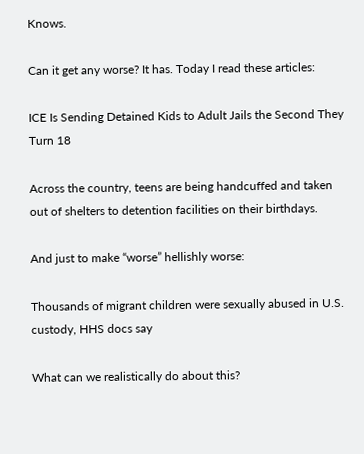Knows.

Can it get any worse? It has. Today I read these articles:

ICE Is Sending Detained Kids to Adult Jails the Second They Turn 18

Across the country, teens are being handcuffed and taken out of shelters to detention facilities on their birthdays.

And just to make “worse” hellishly worse:

Thousands of migrant children were sexually abused in U.S. custody, HHS docs say

What can we realistically do about this?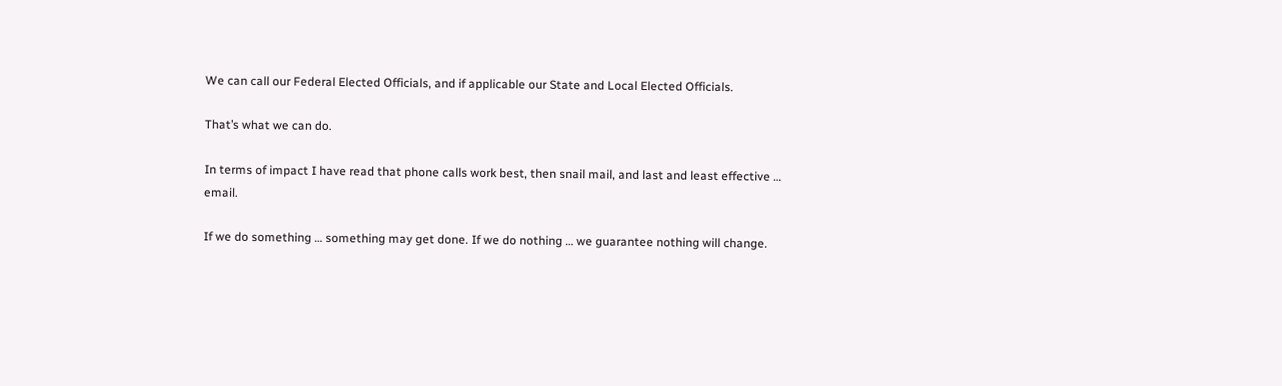We can call our Federal Elected Officials, and if applicable our State and Local Elected Officials.

That’s what we can do.

In terms of impact I have read that phone calls work best, then snail mail, and last and least effective … email.

If we do something … something may get done. If we do nothing … we guarantee nothing will change.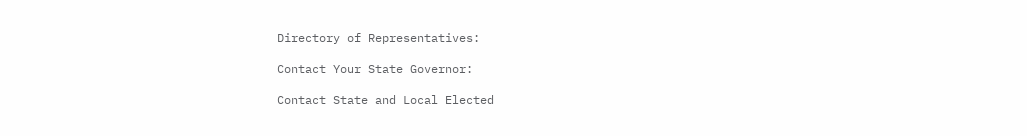Directory of Representatives:

Contact Your State Governor:

Contact State and Local Elected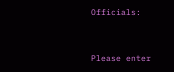Officials:


Please enter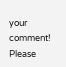your comment!
Please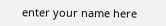enter your name here